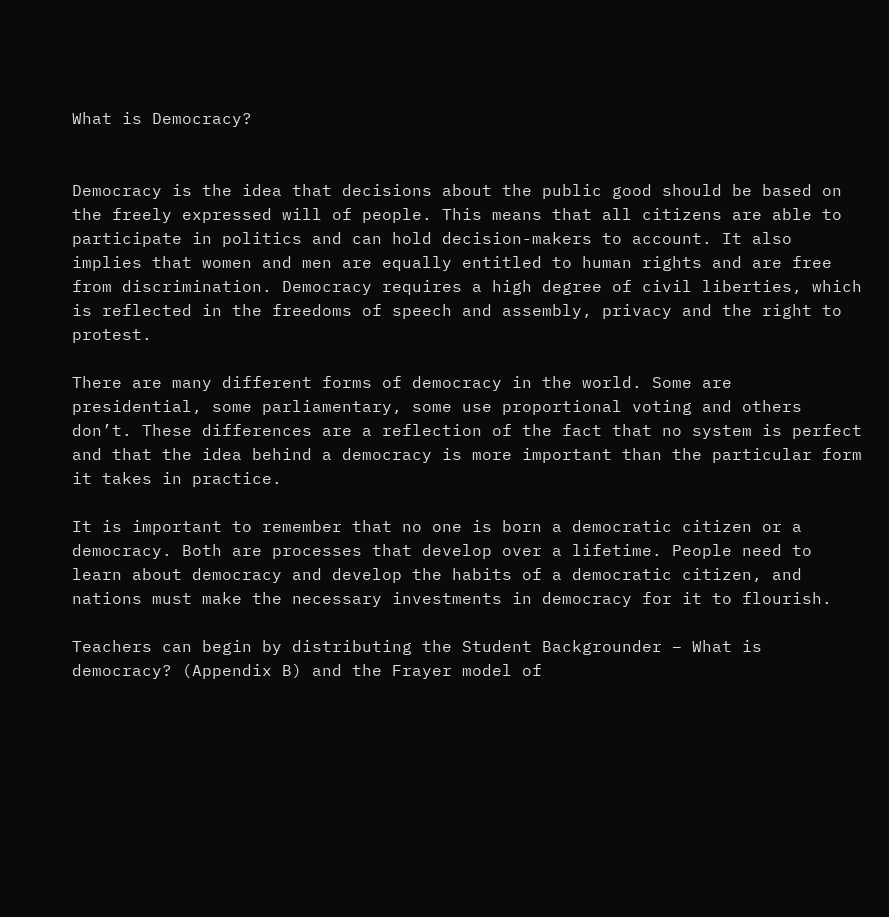What is Democracy?


Democracy is the idea that decisions about the public good should be based on the freely expressed will of people. This means that all citizens are able to participate in politics and can hold decision-makers to account. It also implies that women and men are equally entitled to human rights and are free from discrimination. Democracy requires a high degree of civil liberties, which is reflected in the freedoms of speech and assembly, privacy and the right to protest.

There are many different forms of democracy in the world. Some are presidential, some parliamentary, some use proportional voting and others don’t. These differences are a reflection of the fact that no system is perfect and that the idea behind a democracy is more important than the particular form it takes in practice.

It is important to remember that no one is born a democratic citizen or a democracy. Both are processes that develop over a lifetime. People need to learn about democracy and develop the habits of a democratic citizen, and nations must make the necessary investments in democracy for it to flourish.

Teachers can begin by distributing the Student Backgrounder – What is democracy? (Appendix B) and the Frayer model of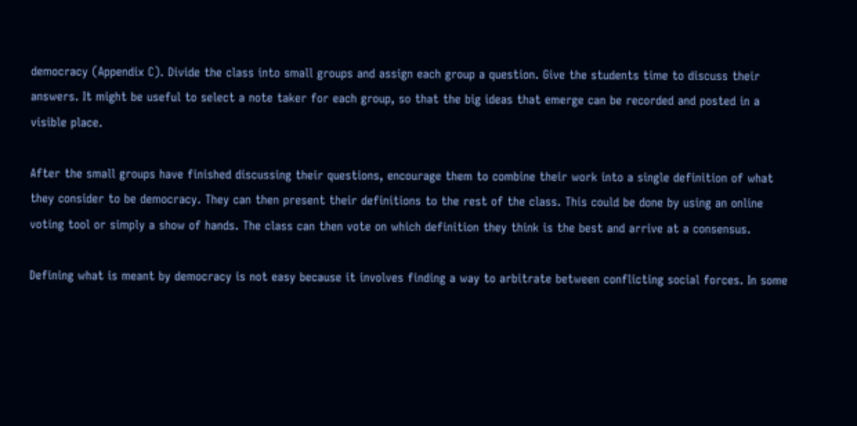democracy (Appendix C). Divide the class into small groups and assign each group a question. Give the students time to discuss their answers. It might be useful to select a note taker for each group, so that the big ideas that emerge can be recorded and posted in a visible place.

After the small groups have finished discussing their questions, encourage them to combine their work into a single definition of what they consider to be democracy. They can then present their definitions to the rest of the class. This could be done by using an online voting tool or simply a show of hands. The class can then vote on which definition they think is the best and arrive at a consensus.

Defining what is meant by democracy is not easy because it involves finding a way to arbitrate between conflicting social forces. In some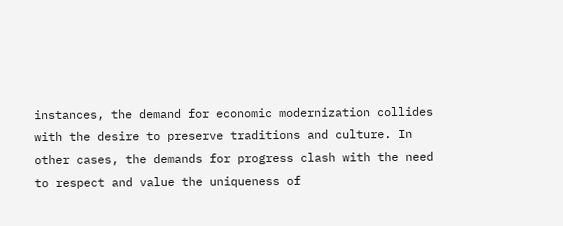instances, the demand for economic modernization collides with the desire to preserve traditions and culture. In other cases, the demands for progress clash with the need to respect and value the uniqueness of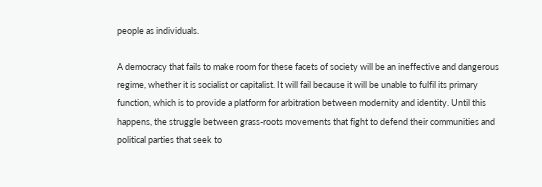people as individuals.

A democracy that fails to make room for these facets of society will be an ineffective and dangerous regime, whether it is socialist or capitalist. It will fail because it will be unable to fulfil its primary function, which is to provide a platform for arbitration between modernity and identity. Until this happens, the struggle between grass-roots movements that fight to defend their communities and political parties that seek to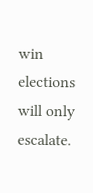win elections will only escalate.